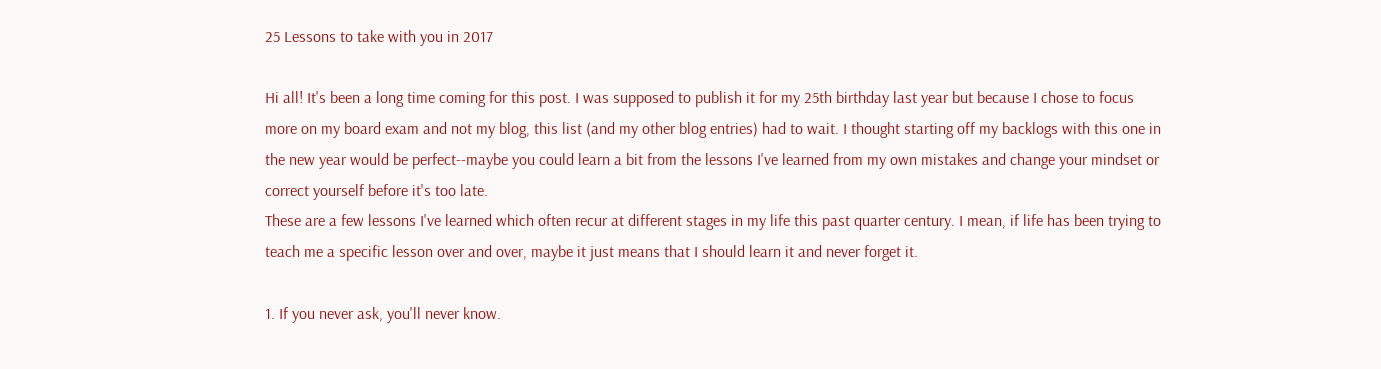25 Lessons to take with you in 2017

Hi all! It's been a long time coming for this post. I was supposed to publish it for my 25th birthday last year but because I chose to focus more on my board exam and not my blog, this list (and my other blog entries) had to wait. I thought starting off my backlogs with this one in the new year would be perfect--maybe you could learn a bit from the lessons I've learned from my own mistakes and change your mindset or correct yourself before it's too late.
These are a few lessons I've learned which often recur at different stages in my life this past quarter century. I mean, if life has been trying to teach me a specific lesson over and over, maybe it just means that I should learn it and never forget it.

1. If you never ask, you'll never know.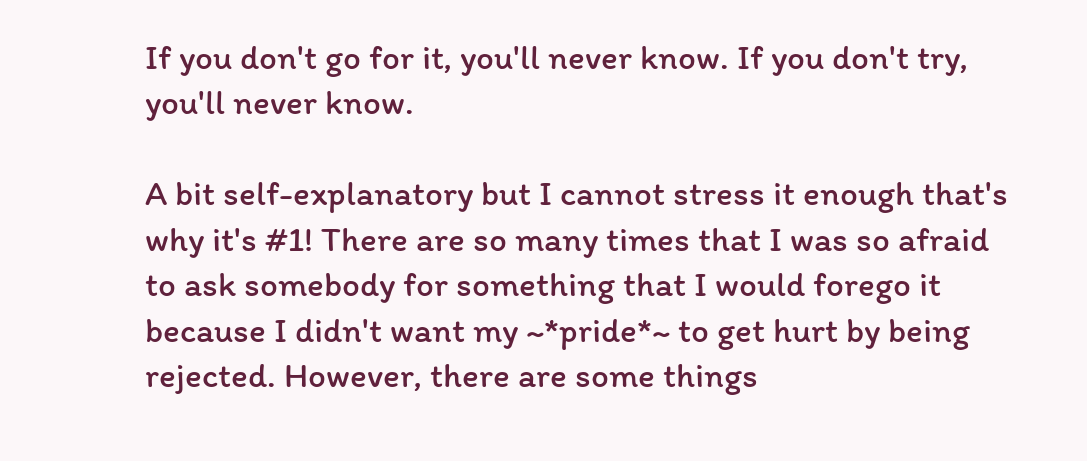If you don't go for it, you'll never know. If you don't try, you'll never know.

A bit self-explanatory but I cannot stress it enough that's why it's #1! There are so many times that I was so afraid to ask somebody for something that I would forego it because I didn't want my ~*pride*~ to get hurt by being rejected. However, there are some things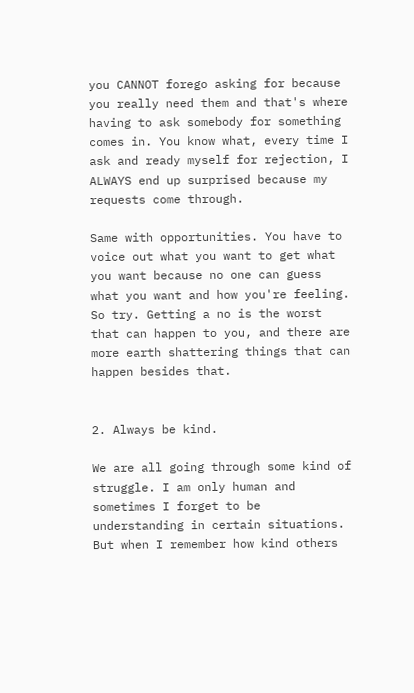you CANNOT forego asking for because you really need them and that's where having to ask somebody for something comes in. You know what, every time I ask and ready myself for rejection, I ALWAYS end up surprised because my requests come through.

Same with opportunities. You have to voice out what you want to get what you want because no one can guess what you want and how you're feeling. So try. Getting a no is the worst that can happen to you, and there are more earth shattering things that can happen besides that.


2. Always be kind.

We are all going through some kind of struggle. I am only human and sometimes I forget to be understanding in certain situations. But when I remember how kind others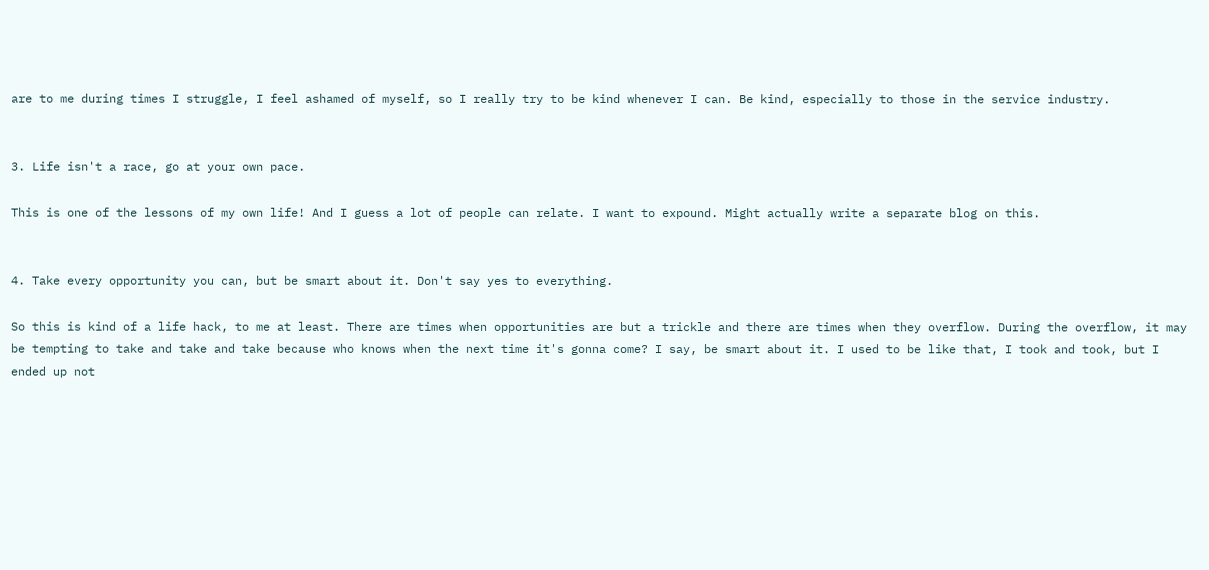are to me during times I struggle, I feel ashamed of myself, so I really try to be kind whenever I can. Be kind, especially to those in the service industry.


3. Life isn't a race, go at your own pace.

This is one of the lessons of my own life! And I guess a lot of people can relate. I want to expound. Might actually write a separate blog on this.


4. Take every opportunity you can, but be smart about it. Don't say yes to everything.

So this is kind of a life hack, to me at least. There are times when opportunities are but a trickle and there are times when they overflow. During the overflow, it may be tempting to take and take and take because who knows when the next time it's gonna come? I say, be smart about it. I used to be like that, I took and took, but I ended up not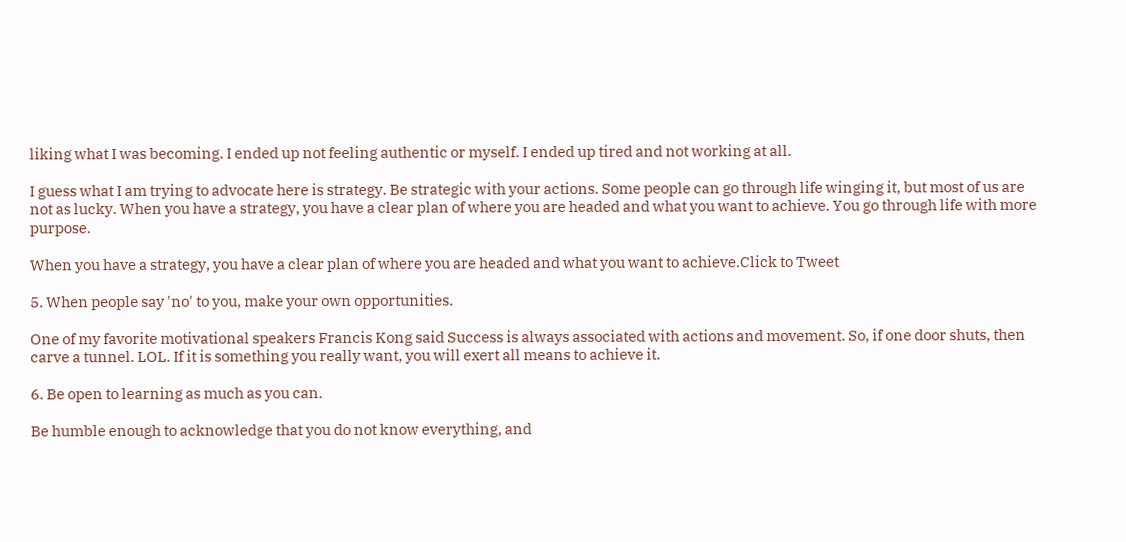liking what I was becoming. I ended up not feeling authentic or myself. I ended up tired and not working at all.

I guess what I am trying to advocate here is strategy. Be strategic with your actions. Some people can go through life winging it, but most of us are not as lucky. When you have a strategy, you have a clear plan of where you are headed and what you want to achieve. You go through life with more purpose.

When you have a strategy, you have a clear plan of where you are headed and what you want to achieve.Click to Tweet

5. When people say 'no' to you, make your own opportunities.

One of my favorite motivational speakers Francis Kong said Success is always associated with actions and movement. So, if one door shuts, then carve a tunnel. LOL. If it is something you really want, you will exert all means to achieve it.

6. Be open to learning as much as you can.

Be humble enough to acknowledge that you do not know everything, and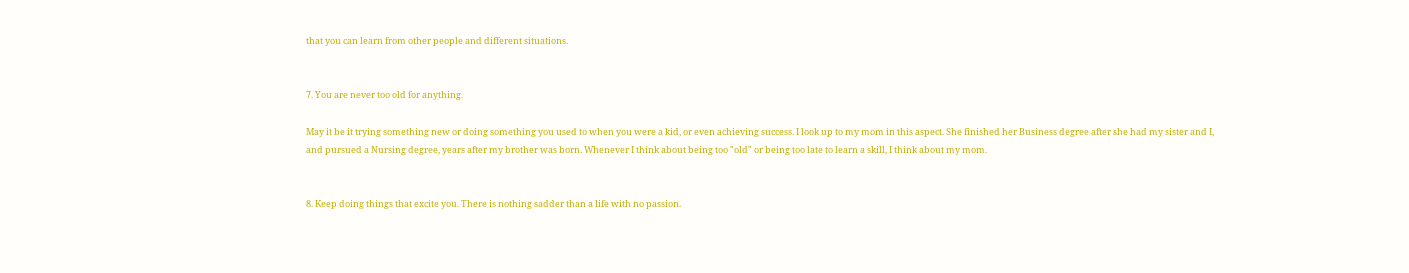that you can learn from other people and different situations.


7. You are never too old for anything.

May it be it trying something new or doing something you used to when you were a kid, or even achieving success. I look up to my mom in this aspect. She finished her Business degree after she had my sister and I, and pursued a Nursing degree, years after my brother was born. Whenever I think about being too "old" or being too late to learn a skill, I think about my mom.


8. Keep doing things that excite you. There is nothing sadder than a life with no passion.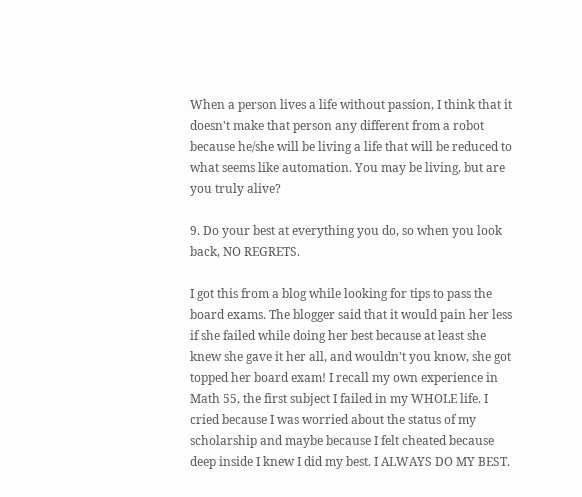When a person lives a life without passion, I think that it doesn't make that person any different from a robot because he/she will be living a life that will be reduced to what seems like automation. You may be living, but are you truly alive?

9. Do your best at everything you do, so when you look back, NO REGRETS.

I got this from a blog while looking for tips to pass the board exams. The blogger said that it would pain her less if she failed while doing her best because at least she knew she gave it her all, and wouldn't you know, she got topped her board exam! I recall my own experience in Math 55, the first subject I failed in my WHOLE life. I cried because I was worried about the status of my scholarship and maybe because I felt cheated because deep inside I knew I did my best. I ALWAYS DO MY BEST.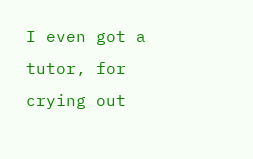I even got a tutor, for crying out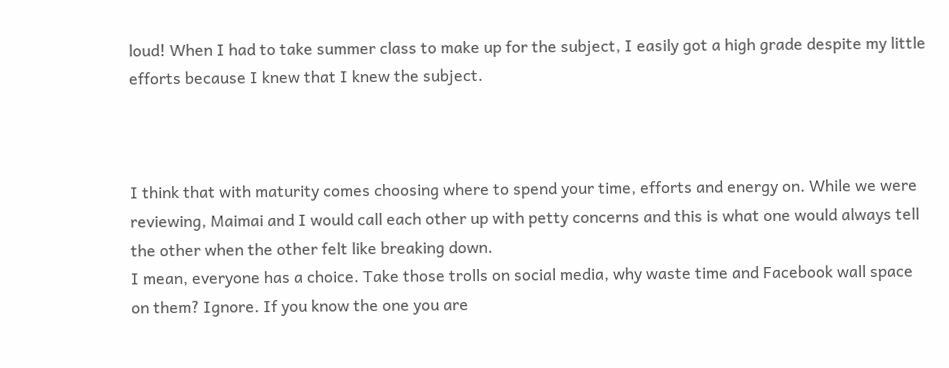loud! When I had to take summer class to make up for the subject, I easily got a high grade despite my little efforts because I knew that I knew the subject.



I think that with maturity comes choosing where to spend your time, efforts and energy on. While we were reviewing, Maimai and I would call each other up with petty concerns and this is what one would always tell the other when the other felt like breaking down.
I mean, everyone has a choice. Take those trolls on social media, why waste time and Facebook wall space on them? Ignore. If you know the one you are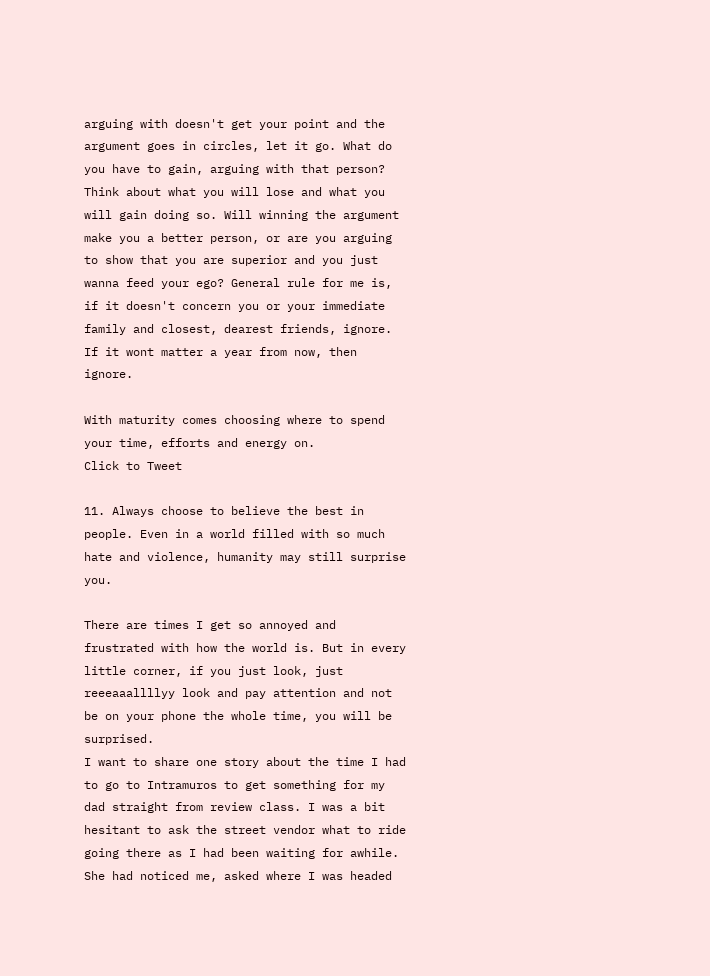arguing with doesn't get your point and the argument goes in circles, let it go. What do you have to gain, arguing with that person? Think about what you will lose and what you will gain doing so. Will winning the argument make you a better person, or are you arguing to show that you are superior and you just wanna feed your ego? General rule for me is, if it doesn't concern you or your immediate family and closest, dearest friends, ignore. If it wont matter a year from now, then ignore.

With maturity comes choosing where to spend your time, efforts and energy on.
Click to Tweet

11. Always choose to believe the best in people. Even in a world filled with so much hate and violence, humanity may still surprise you.

There are times I get so annoyed and frustrated with how the world is. But in every little corner, if you just look, just reeeaaallllyy look and pay attention and not be on your phone the whole time, you will be surprised.
I want to share one story about the time I had to go to Intramuros to get something for my dad straight from review class. I was a bit hesitant to ask the street vendor what to ride going there as I had been waiting for awhile. She had noticed me, asked where I was headed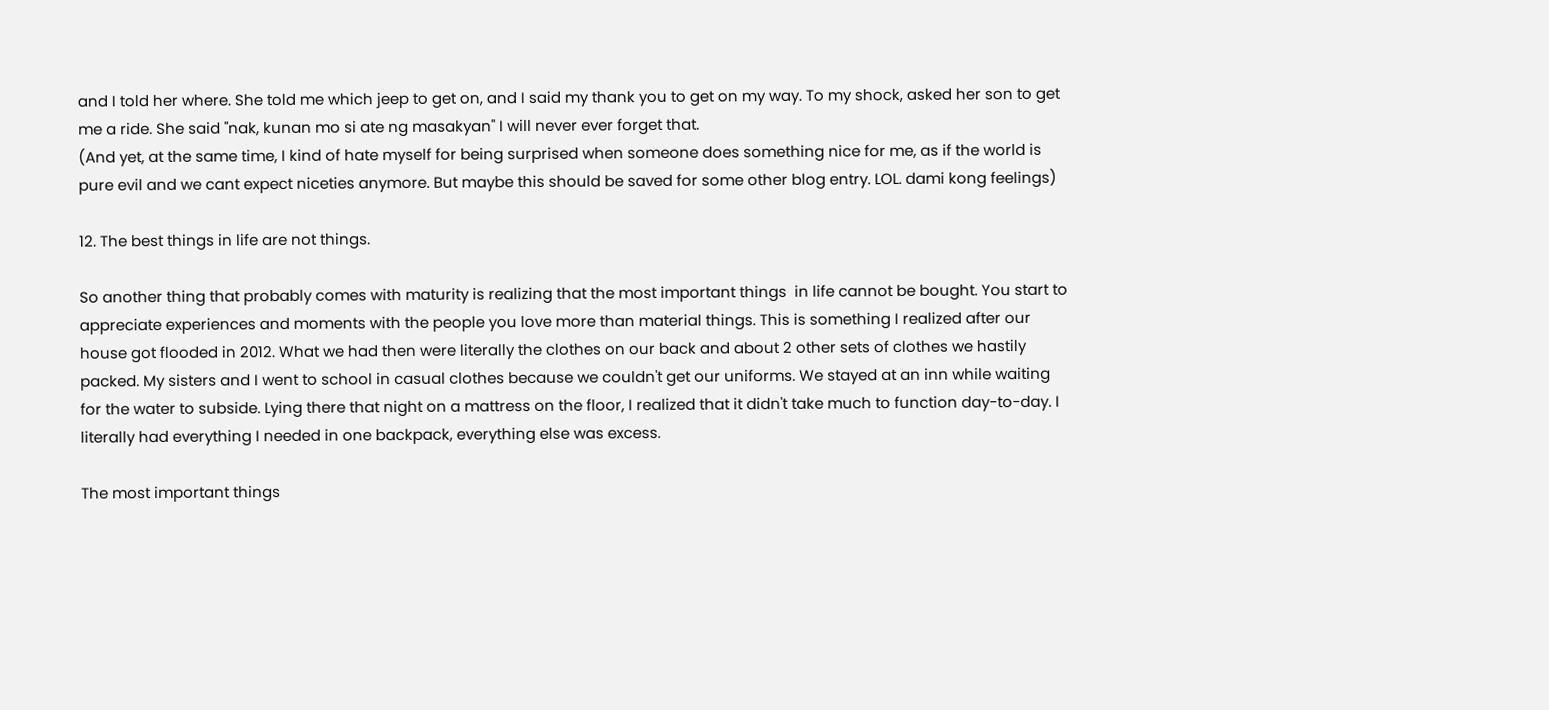and I told her where. She told me which jeep to get on, and I said my thank you to get on my way. To my shock, asked her son to get me a ride. She said "nak, kunan mo si ate ng masakyan" I will never ever forget that.
(And yet, at the same time, I kind of hate myself for being surprised when someone does something nice for me, as if the world is pure evil and we cant expect niceties anymore. But maybe this should be saved for some other blog entry. LOL. dami kong feelings)

12. The best things in life are not things.

So another thing that probably comes with maturity is realizing that the most important things  in life cannot be bought. You start to appreciate experiences and moments with the people you love more than material things. This is something I realized after our house got flooded in 2012. What we had then were literally the clothes on our back and about 2 other sets of clothes we hastily packed. My sisters and I went to school in casual clothes because we couldn't get our uniforms. We stayed at an inn while waiting for the water to subside. Lying there that night on a mattress on the floor, I realized that it didn't take much to function day-to-day. I literally had everything I needed in one backpack, everything else was excess.

The most important things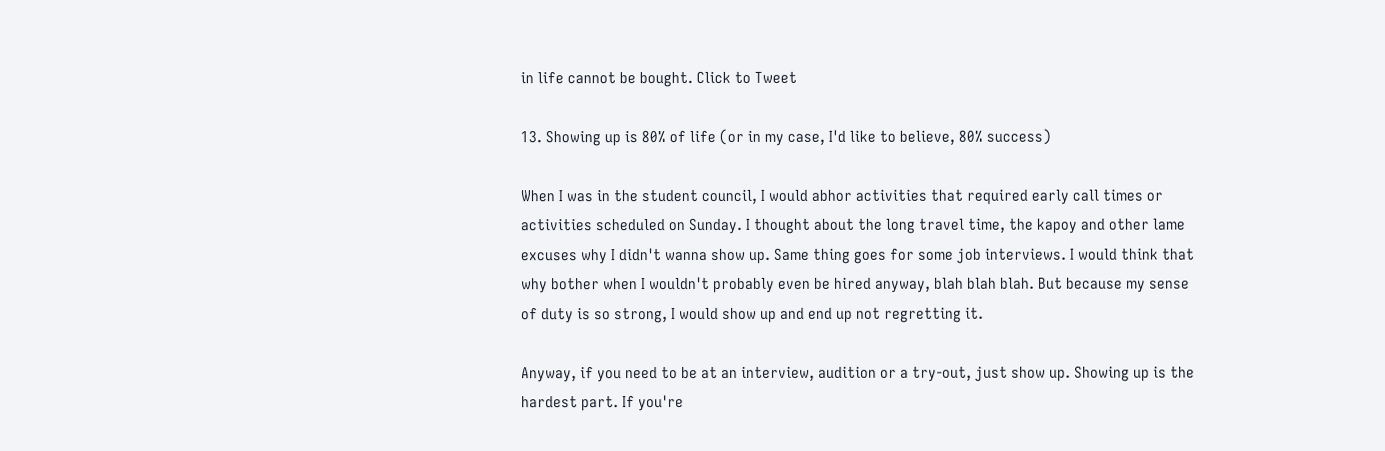in life cannot be bought. Click to Tweet

13. Showing up is 80% of life (or in my case, I'd like to believe, 80% success)

When I was in the student council, I would abhor activities that required early call times or activities scheduled on Sunday. I thought about the long travel time, the kapoy and other lame excuses why I didn't wanna show up. Same thing goes for some job interviews. I would think that why bother when I wouldn't probably even be hired anyway, blah blah blah. But because my sense of duty is so strong, I would show up and end up not regretting it.

Anyway, if you need to be at an interview, audition or a try-out, just show up. Showing up is the hardest part. If you're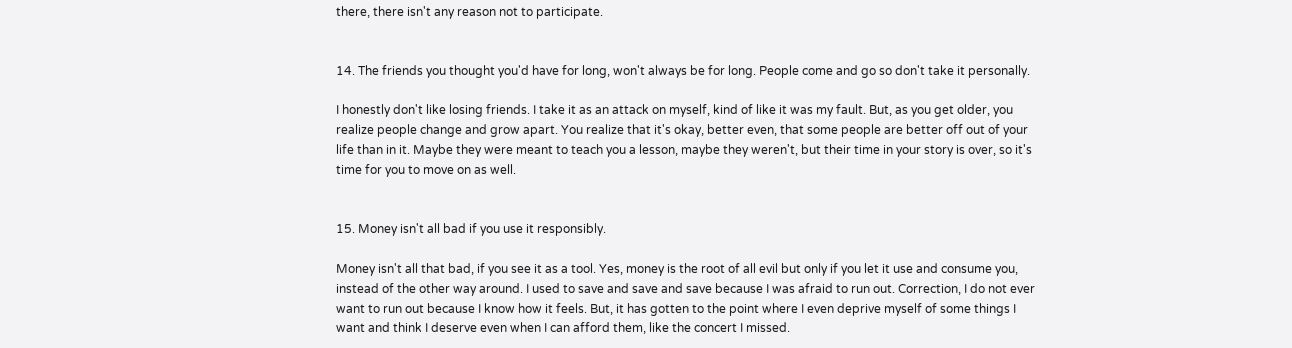there, there isn't any reason not to participate.


14. The friends you thought you'd have for long, won't always be for long. People come and go so don't take it personally.

I honestly don't like losing friends. I take it as an attack on myself, kind of like it was my fault. But, as you get older, you realize people change and grow apart. You realize that it's okay, better even, that some people are better off out of your life than in it. Maybe they were meant to teach you a lesson, maybe they weren't, but their time in your story is over, so it's time for you to move on as well.


15. Money isn't all bad if you use it responsibly.

Money isn't all that bad, if you see it as a tool. Yes, money is the root of all evil but only if you let it use and consume you, instead of the other way around. I used to save and save and save because I was afraid to run out. Correction, I do not ever want to run out because I know how it feels. But, it has gotten to the point where I even deprive myself of some things I want and think I deserve even when I can afford them, like the concert I missed.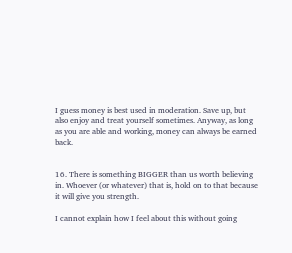I guess money is best used in moderation. Save up, but also enjoy and treat yourself sometimes. Anyway, as long as you are able and working, money can always be earned back.


16. There is something BIGGER than us worth believing in. Whoever (or whatever) that is, hold on to that because it will give you strength.

I cannot explain how I feel about this without going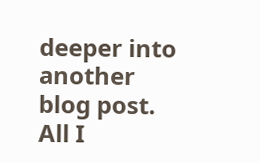deeper into another blog post. All I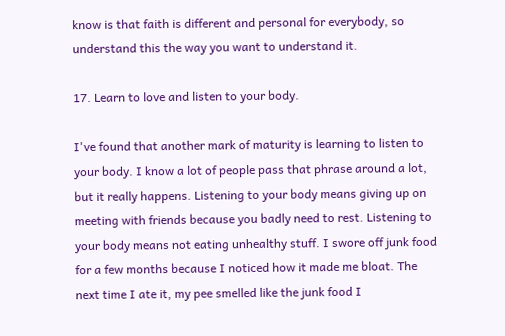know is that faith is different and personal for everybody, so understand this the way you want to understand it.

17. Learn to love and listen to your body.

I've found that another mark of maturity is learning to listen to your body. I know a lot of people pass that phrase around a lot, but it really happens. Listening to your body means giving up on meeting with friends because you badly need to rest. Listening to your body means not eating unhealthy stuff. I swore off junk food for a few months because I noticed how it made me bloat. The next time I ate it, my pee smelled like the junk food I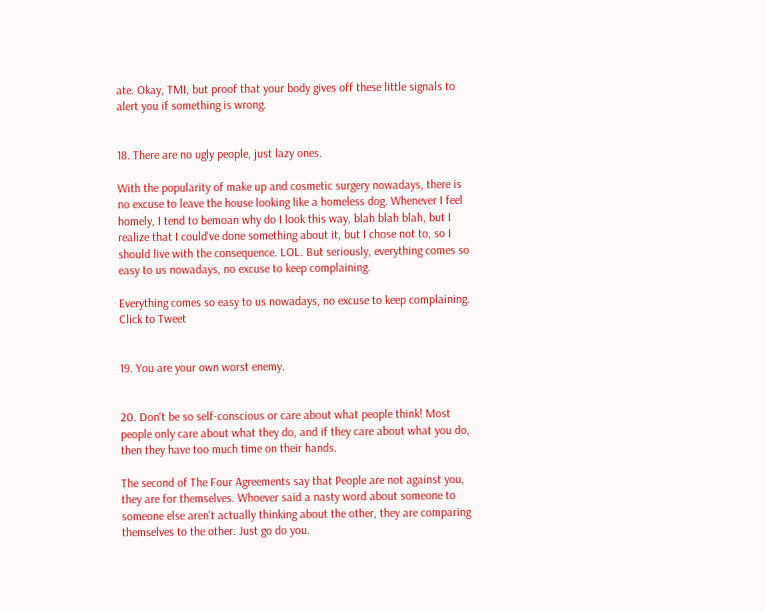ate. Okay, TMI, but proof that your body gives off these little signals to alert you if something is wrong.


18. There are no ugly people, just lazy ones.

With the popularity of make up and cosmetic surgery nowadays, there is no excuse to leave the house looking like a homeless dog. Whenever I feel homely, I tend to bemoan why do I look this way, blah blah blah, but I realize that I could've done something about it, but I chose not to, so I should live with the consequence. LOL. But seriously, everything comes so easy to us nowadays, no excuse to keep complaining.

Everything comes so easy to us nowadays, no excuse to keep complaining.  Click to Tweet


19. You are your own worst enemy.


20. Don't be so self-conscious or care about what people think! Most people only care about what they do, and if they care about what you do, then they have too much time on their hands.

The second of The Four Agreements say that People are not against you, they are for themselves. Whoever said a nasty word about someone to someone else aren't actually thinking about the other, they are comparing themselves to the other. Just go do you.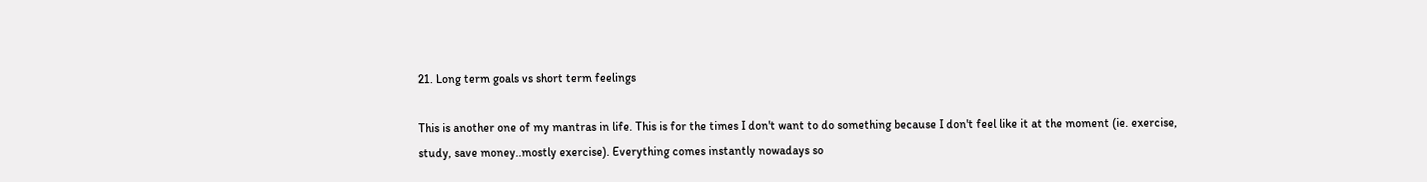21. Long term goals vs short term feelings

This is another one of my mantras in life. This is for the times I don't want to do something because I don't feel like it at the moment (ie. exercise, study, save money..mostly exercise). Everything comes instantly nowadays so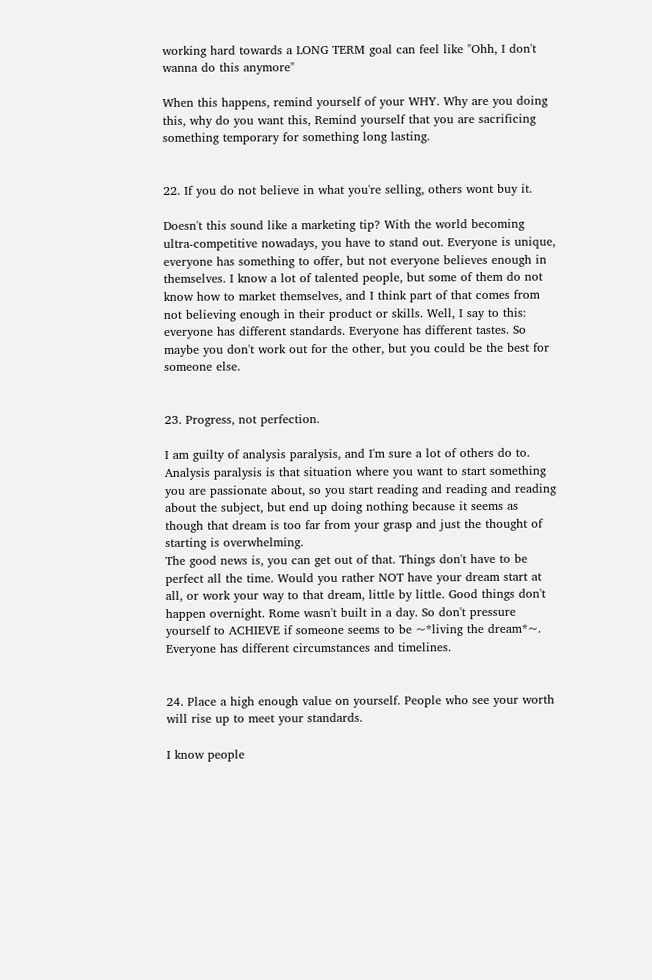working hard towards a LONG TERM goal can feel like "Ohh, I don't wanna do this anymore"

When this happens, remind yourself of your WHY. Why are you doing this, why do you want this, Remind yourself that you are sacrificing something temporary for something long lasting.


22. If you do not believe in what you're selling, others wont buy it.

Doesn't this sound like a marketing tip? With the world becoming ultra-competitive nowadays, you have to stand out. Everyone is unique, everyone has something to offer, but not everyone believes enough in themselves. I know a lot of talented people, but some of them do not know how to market themselves, and I think part of that comes from not believing enough in their product or skills. Well, I say to this: everyone has different standards. Everyone has different tastes. So maybe you don't work out for the other, but you could be the best for someone else.


23. Progress, not perfection.

I am guilty of analysis paralysis, and I'm sure a lot of others do to. Analysis paralysis is that situation where you want to start something you are passionate about, so you start reading and reading and reading about the subject, but end up doing nothing because it seems as though that dream is too far from your grasp and just the thought of starting is overwhelming.
The good news is, you can get out of that. Things don't have to be perfect all the time. Would you rather NOT have your dream start at all, or work your way to that dream, little by little. Good things don't happen overnight. Rome wasn't built in a day. So don't pressure yourself to ACHIEVE if someone seems to be ~*living the dream*~. Everyone has different circumstances and timelines.


24. Place a high enough value on yourself. People who see your worth will rise up to meet your standards.

I know people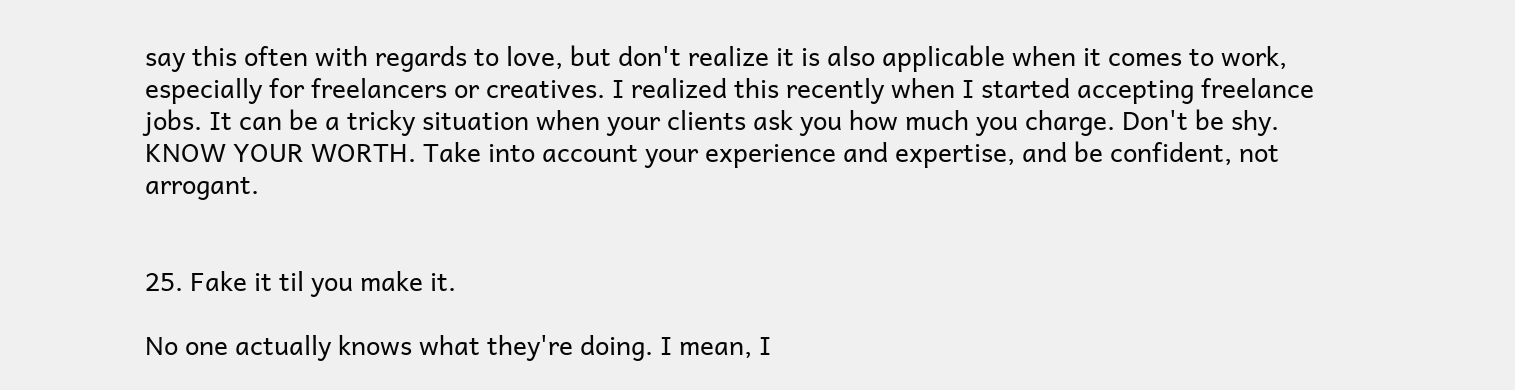say this often with regards to love, but don't realize it is also applicable when it comes to work, especially for freelancers or creatives. I realized this recently when I started accepting freelance jobs. It can be a tricky situation when your clients ask you how much you charge. Don't be shy. KNOW YOUR WORTH. Take into account your experience and expertise, and be confident, not arrogant.


25. Fake it til you make it.

No one actually knows what they're doing. I mean, I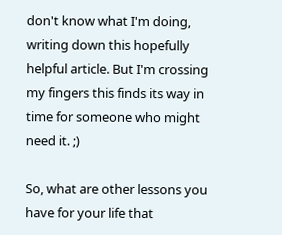don't know what I'm doing, writing down this hopefully helpful article. But I'm crossing my fingers this finds its way in time for someone who might need it. ;)

So, what are other lessons you have for your life that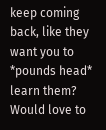keep coming back, like they want you to *pounds head* learn them? Would love to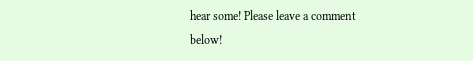hear some! Please leave a comment below!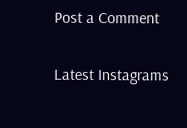Post a Comment


Latest Instagrams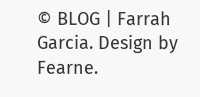© BLOG | Farrah Garcia. Design by Fearne.